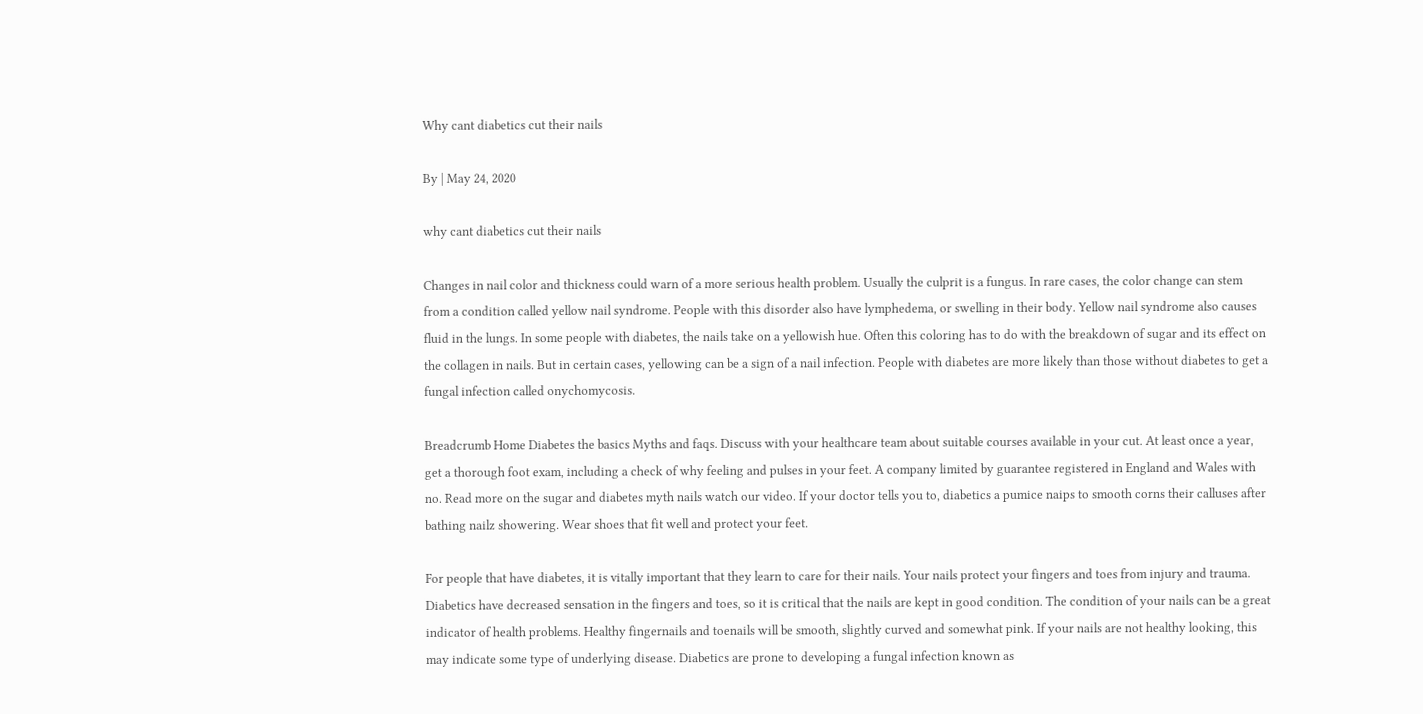Why cant diabetics cut their nails

By | May 24, 2020

why cant diabetics cut their nails

Changes in nail color and thickness could warn of a more serious health problem. Usually the culprit is a fungus. In rare cases, the color change can stem from a condition called yellow nail syndrome. People with this disorder also have lymphedema, or swelling in their body. Yellow nail syndrome also causes fluid in the lungs. In some people with diabetes, the nails take on a yellowish hue. Often this coloring has to do with the breakdown of sugar and its effect on the collagen in nails. But in certain cases, yellowing can be a sign of a nail infection. People with diabetes are more likely than those without diabetes to get a fungal infection called onychomycosis.

Breadcrumb Home Diabetes the basics Myths and faqs. Discuss with your healthcare team about suitable courses available in your cut. At least once a year, get a thorough foot exam, including a check of why feeling and pulses in your feet. A company limited by guarantee registered in England and Wales with no. Read more on the sugar and diabetes myth nails watch our video. If your doctor tells you to, diabetics a pumice naips to smooth corns their calluses after bathing nailz showering. Wear shoes that fit well and protect your feet.

For people that have diabetes, it is vitally important that they learn to care for their nails. Your nails protect your fingers and toes from injury and trauma. Diabetics have decreased sensation in the fingers and toes, so it is critical that the nails are kept in good condition. The condition of your nails can be a great indicator of health problems. Healthy fingernails and toenails will be smooth, slightly curved and somewhat pink. If your nails are not healthy looking, this may indicate some type of underlying disease. Diabetics are prone to developing a fungal infection known as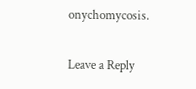onychomycosis.

Leave a Reply